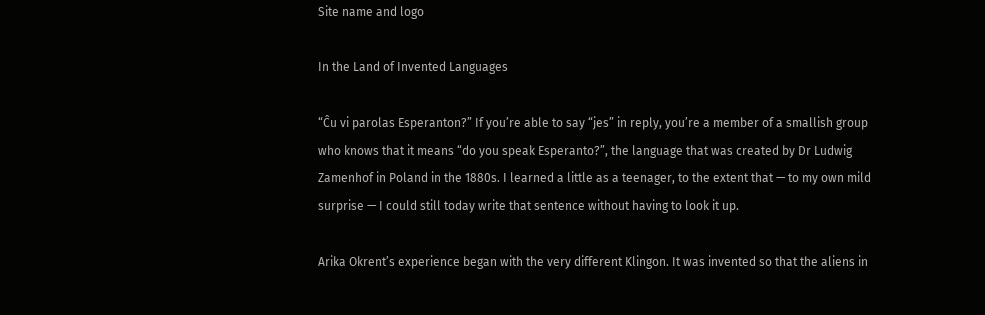Site name and logo

In the Land of Invented Languages

“Ĉu vi parolas Esperanton?” If you’re able to say “jes” in reply, you’re a member of a smallish group who knows that it means “do you speak Esperanto?”, the language that was created by Dr Ludwig Zamenhof in Poland in the 1880s. I learned a little as a teenager, to the extent that — to my own mild surprise — I could still today write that sentence without having to look it up.

Arika Okrent’s experience began with the very different Klingon. It was invented so that the aliens in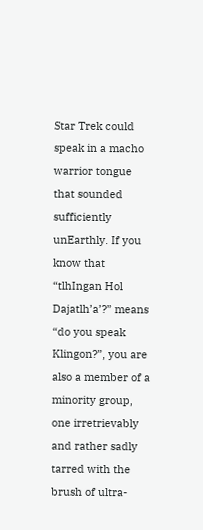Star Trek could speak in a macho warrior tongue that sounded sufficiently unEarthly. If you know that “tlhIngan Hol Dajatlh’a’?” means “do you speak Klingon?”, you are also a member of a minority group, one irretrievably and rather sadly tarred with the brush of ultra-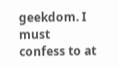geekdom. I must confess to at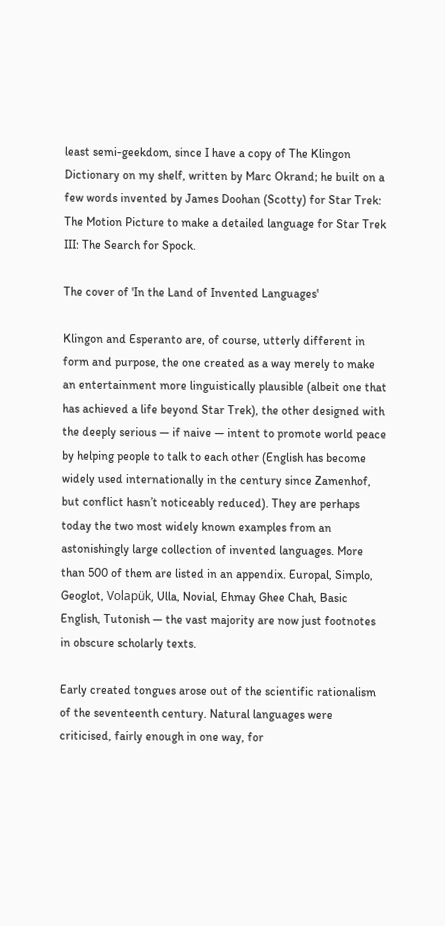least semi-geekdom, since I have a copy of The Klingon Dictionary on my shelf, written by Marc Okrand; he built on a few words invented by James Doohan (Scotty) for Star Trek: The Motion Picture to make a detailed language for Star Trek III: The Search for Spock.

The cover of 'In the Land of Invented Languages'

Klingon and Esperanto are, of course, utterly different in form and purpose, the one created as a way merely to make an entertainment more linguistically plausible (albeit one that has achieved a life beyond Star Trek), the other designed with the deeply serious — if naive — intent to promote world peace by helping people to talk to each other (English has become widely used internationally in the century since Zamenhof, but conflict hasn’t noticeably reduced). They are perhaps today the two most widely known examples from an astonishingly large collection of invented languages. More than 500 of them are listed in an appendix. Europal, Simplo, Geoglot, Volapük, Ulla, Novial, Ehmay Ghee Chah, Basic English, Tutonish — the vast majority are now just footnotes in obscure scholarly texts.

Early created tongues arose out of the scientific rationalism of the seventeenth century. Natural languages were criticised, fairly enough in one way, for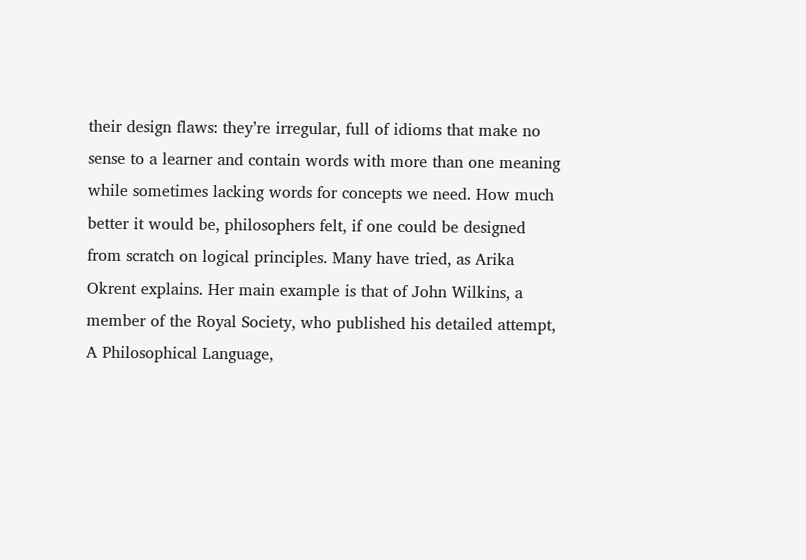their design flaws: they’re irregular, full of idioms that make no sense to a learner and contain words with more than one meaning while sometimes lacking words for concepts we need. How much better it would be, philosophers felt, if one could be designed from scratch on logical principles. Many have tried, as Arika Okrent explains. Her main example is that of John Wilkins, a member of the Royal Society, who published his detailed attempt, A Philosophical Language,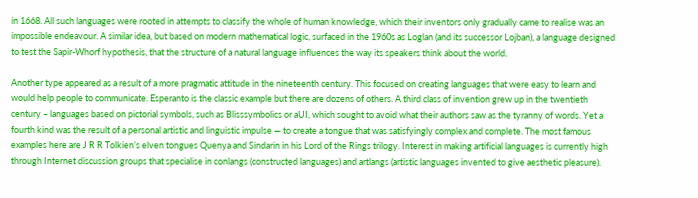in 1668. All such languages were rooted in attempts to classify the whole of human knowledge, which their inventors only gradually came to realise was an impossible endeavour. A similar idea, but based on modern mathematical logic, surfaced in the 1960s as Loglan (and its successor Lojban), a language designed to test the Sapir-Whorf hypothesis, that the structure of a natural language influences the way its speakers think about the world.

Another type appeared as a result of a more pragmatic attitude in the nineteenth century. This focused on creating languages that were easy to learn and would help people to communicate. Esperanto is the classic example but there are dozens of others. A third class of invention grew up in the twentieth century – languages based on pictorial symbols, such as Blisssymbolics or aUI, which sought to avoid what their authors saw as the tyranny of words. Yet a fourth kind was the result of a personal artistic and linguistic impulse — to create a tongue that was satisfyingly complex and complete. The most famous examples here are J R R Tolkien’s elven tongues Quenya and Sindarin in his Lord of the Rings trilogy. Interest in making artificial languages is currently high through Internet discussion groups that specialise in conlangs (constructed languages) and artlangs (artistic languages invented to give aesthetic pleasure).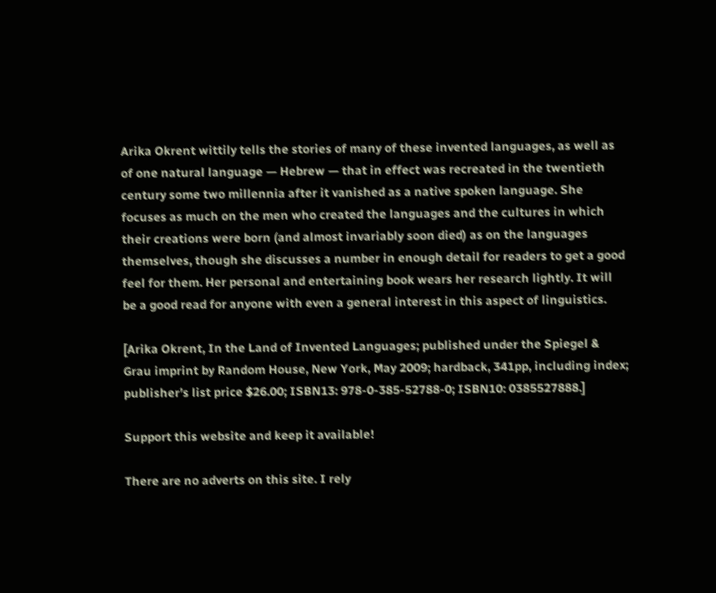Arika Okrent wittily tells the stories of many of these invented languages, as well as of one natural language — Hebrew — that in effect was recreated in the twentieth century some two millennia after it vanished as a native spoken language. She focuses as much on the men who created the languages and the cultures in which their creations were born (and almost invariably soon died) as on the languages themselves, though she discusses a number in enough detail for readers to get a good feel for them. Her personal and entertaining book wears her research lightly. It will be a good read for anyone with even a general interest in this aspect of linguistics.

[Arika Okrent, In the Land of Invented Languages; published under the Spiegel & Grau imprint by Random House, New York, May 2009; hardback, 341pp, including index; publisher’s list price $26.00; ISBN13: 978-0-385-52788-0; ISBN10: 0385527888.]

Support this website and keep it available!

There are no adverts on this site. I rely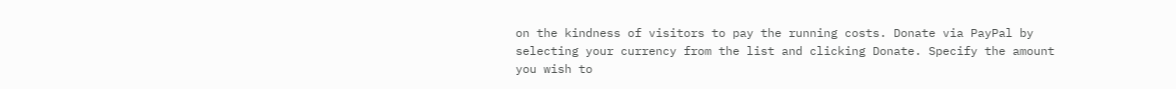on the kindness of visitors to pay the running costs. Donate via PayPal by selecting your currency from the list and clicking Donate. Specify the amount you wish to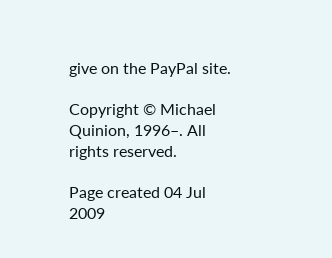give on the PayPal site.

Copyright © Michael Quinion, 1996–. All rights reserved.

Page created 04 Jul 2009